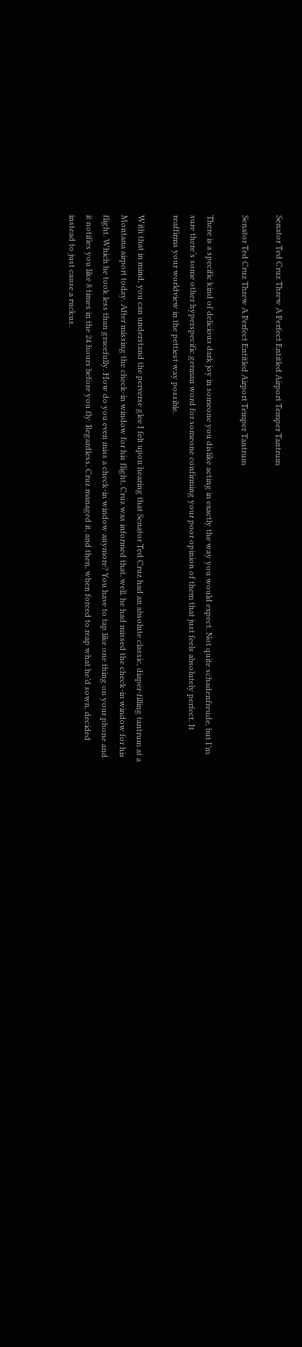Senator Ted Cruz Threw A Perfect Entitled Airport Temper Tantrum

Senator Ted Cruz Threw A Perfect Entitled Airport Temper Tantrum

There is a specific kind of delicious dark joy in someone you dislike acting in exactly the way you would expect. Not quite schadenfreude, but I’m sure there’s some other hyperspecific german word for someone confirming your poor opinion of them that just feels absolutely perfect. It reaffirms your worldview in the pettiest way possible.

With that in mind, you can understand the perverse glee I felt upon hearing that Senator Ted Cruz had an absolute classic, diaper-filling tantrum at a Montana airport today. After missing the check-in window for his flight, Cruz was informed that, well, he had missed the check-in window for his flight. Which he took less than gracefully. How do you even miss a check-in window anymore? You have to tap like one thing on your phone and it notifies you like 8 times in the 24 hours before you fly. Regardless, Cruz managed it, and then, when forced to reap what he’d sown, decided instead to just cause a ruckus.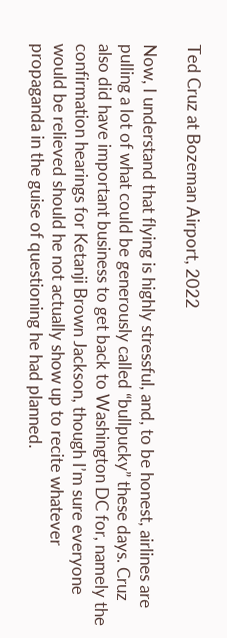Ted Cruz at Bozeman Airport, 2022

Now, I understand that flying is highly stressful, and, to be honest, airlines are pulling a lot of what could be generously called “bullpucky” these days. Cruz also did have important business to get back to Washington DC for, namely the confirmation hearings for Ketanji Brown Jackson, though I’m sure everyone would be relieved should he not actually show up to recite whatever propaganda in the guise of questioning he had planned.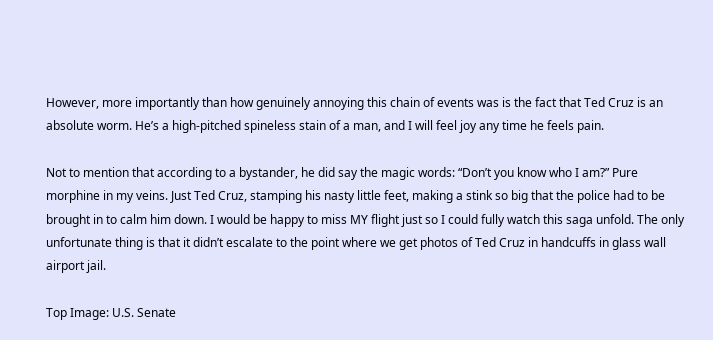However, more importantly than how genuinely annoying this chain of events was is the fact that Ted Cruz is an absolute worm. He’s a high-pitched spineless stain of a man, and I will feel joy any time he feels pain.

Not to mention that according to a bystander, he did say the magic words: “Don’t you know who I am?” Pure morphine in my veins. Just Ted Cruz, stamping his nasty little feet, making a stink so big that the police had to be brought in to calm him down. I would be happy to miss MY flight just so I could fully watch this saga unfold. The only unfortunate thing is that it didn’t escalate to the point where we get photos of Ted Cruz in handcuffs in glass wall airport jail.

Top Image: U.S. Senate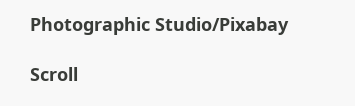Photographic Studio/Pixabay

Scroll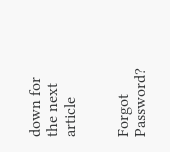down for the next article


Forgot Password?